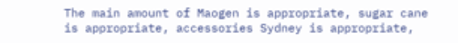The main amount of Maogen is appropriate, sugar cane is appropriate, accessories Sydney is appropriate,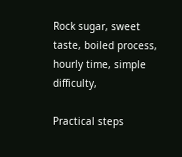Rock sugar, sweet taste, boiled process, hourly time, simple difficulty,

Practical steps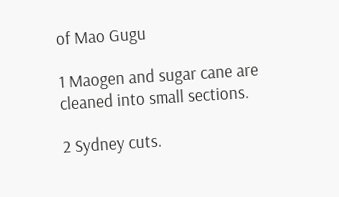of Mao Gugu

1 Maogen and sugar cane are cleaned into small sections.

2 Sydney cuts.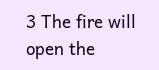3 The fire will open the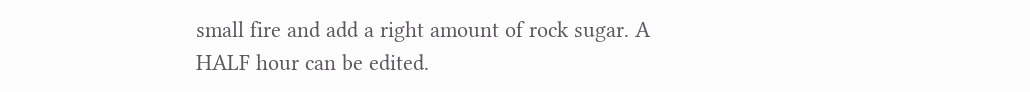small fire and add a right amount of rock sugar. A HALF hour can be edited.